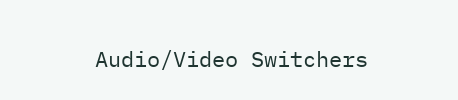Audio/Video Switchers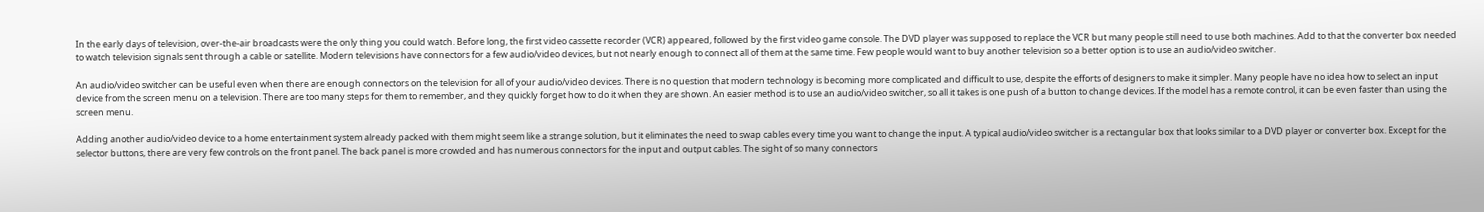In the early days of television, over-the-air broadcasts were the only thing you could watch. Before long, the first video cassette recorder (VCR) appeared, followed by the first video game console. The DVD player was supposed to replace the VCR but many people still need to use both machines. Add to that the converter box needed to watch television signals sent through a cable or satellite. Modern televisions have connectors for a few audio/video devices, but not nearly enough to connect all of them at the same time. Few people would want to buy another television so a better option is to use an audio/video switcher.

An audio/video switcher can be useful even when there are enough connectors on the television for all of your audio/video devices. There is no question that modern technology is becoming more complicated and difficult to use, despite the efforts of designers to make it simpler. Many people have no idea how to select an input device from the screen menu on a television. There are too many steps for them to remember, and they quickly forget how to do it when they are shown. An easier method is to use an audio/video switcher, so all it takes is one push of a button to change devices. If the model has a remote control, it can be even faster than using the screen menu.

Adding another audio/video device to a home entertainment system already packed with them might seem like a strange solution, but it eliminates the need to swap cables every time you want to change the input. A typical audio/video switcher is a rectangular box that looks similar to a DVD player or converter box. Except for the selector buttons, there are very few controls on the front panel. The back panel is more crowded and has numerous connectors for the input and output cables. The sight of so many connectors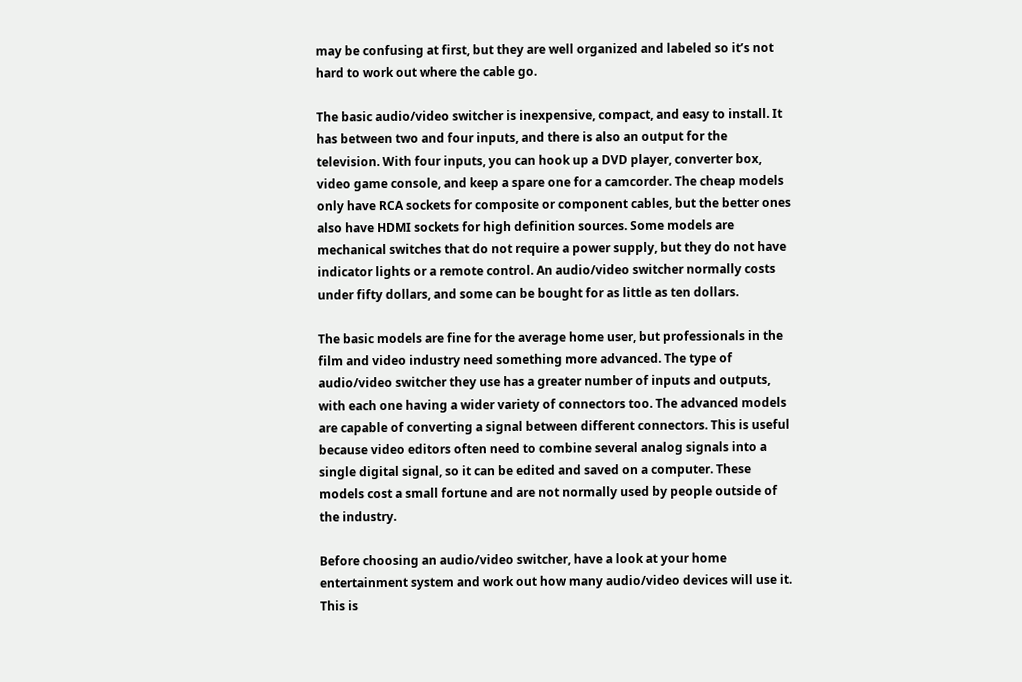may be confusing at first, but they are well organized and labeled so it’s not hard to work out where the cable go.

The basic audio/video switcher is inexpensive, compact, and easy to install. It has between two and four inputs, and there is also an output for the television. With four inputs, you can hook up a DVD player, converter box, video game console, and keep a spare one for a camcorder. The cheap models only have RCA sockets for composite or component cables, but the better ones also have HDMI sockets for high definition sources. Some models are mechanical switches that do not require a power supply, but they do not have indicator lights or a remote control. An audio/video switcher normally costs under fifty dollars, and some can be bought for as little as ten dollars.

The basic models are fine for the average home user, but professionals in the film and video industry need something more advanced. The type of audio/video switcher they use has a greater number of inputs and outputs, with each one having a wider variety of connectors too. The advanced models are capable of converting a signal between different connectors. This is useful because video editors often need to combine several analog signals into a single digital signal, so it can be edited and saved on a computer. These models cost a small fortune and are not normally used by people outside of the industry.

Before choosing an audio/video switcher, have a look at your home entertainment system and work out how many audio/video devices will use it. This is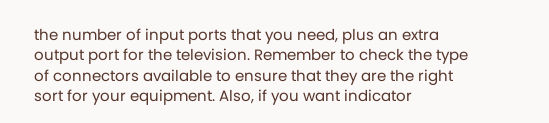the number of input ports that you need, plus an extra output port for the television. Remember to check the type of connectors available to ensure that they are the right sort for your equipment. Also, if you want indicator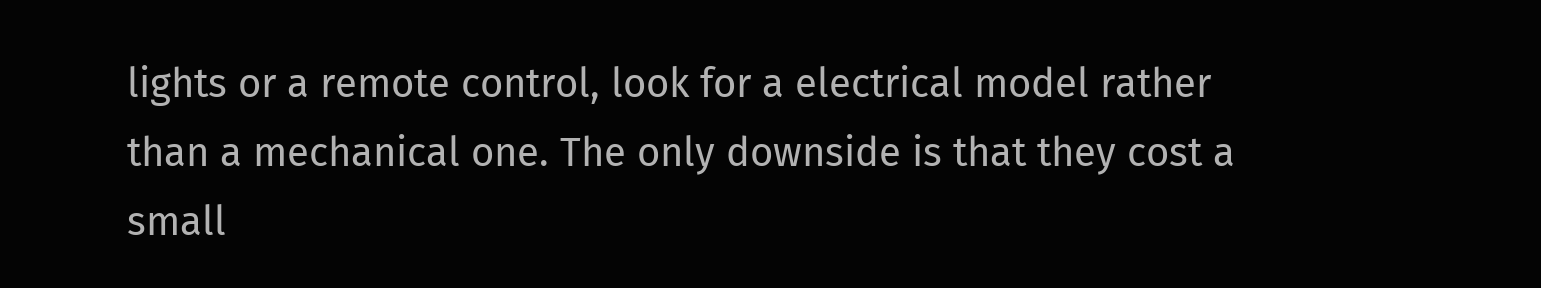lights or a remote control, look for a electrical model rather than a mechanical one. The only downside is that they cost a small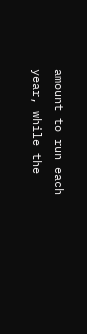amount to run each year, while the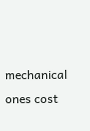mechanical ones cost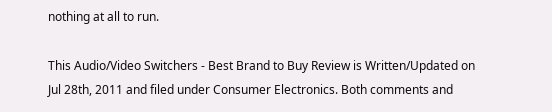nothing at all to run.

This Audio/Video Switchers - Best Brand to Buy Review is Written/Updated on Jul 28th, 2011 and filed under Consumer Electronics. Both comments and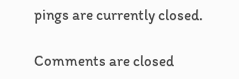pings are currently closed.

Comments are closed